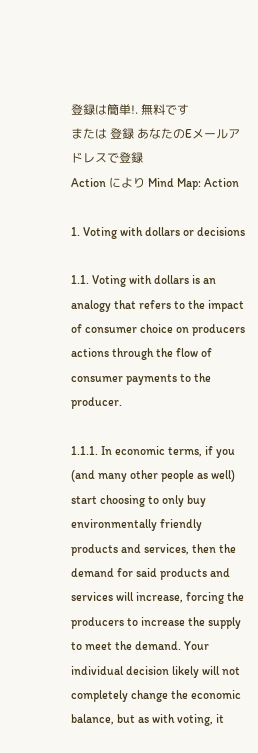登録は簡単!. 無料です
または 登録 あなたのEメールアドレスで登録
Action により Mind Map: Action

1. Voting with dollars or decisions

1.1. Voting with dollars is an analogy that refers to the impact of consumer choice on producers actions through the flow of consumer payments to the producer.

1.1.1. In economic terms, if you (and many other people as well) start choosing to only buy environmentally friendly products and services, then the demand for said products and services will increase, forcing the producers to increase the supply to meet the demand. Your individual decision likely will not completely change the economic balance, but as with voting, it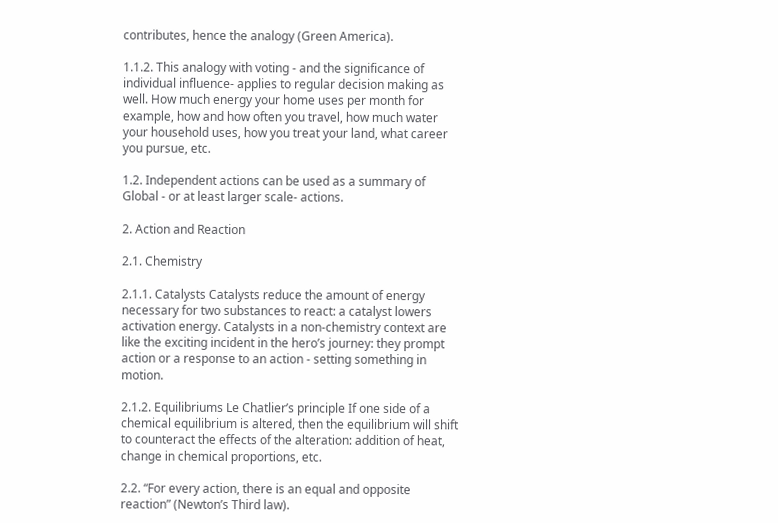contributes, hence the analogy (Green America).

1.1.2. This analogy with voting - and the significance of individual influence- applies to regular decision making as well. How much energy your home uses per month for example, how and how often you travel, how much water your household uses, how you treat your land, what career you pursue, etc.

1.2. Independent actions can be used as a summary of Global - or at least larger scale- actions.

2. Action and Reaction

2.1. Chemistry

2.1.1. Catalysts Catalysts reduce the amount of energy necessary for two substances to react: a catalyst lowers activation energy. Catalysts in a non-chemistry context are like the exciting incident in the hero’s journey: they prompt action or a response to an action - setting something in motion.

2.1.2. Equilibriums Le Chatlier’s principle If one side of a chemical equilibrium is altered, then the equilibrium will shift to counteract the effects of the alteration: addition of heat, change in chemical proportions, etc.

2.2. “For every action, there is an equal and opposite reaction” (Newton’s Third law).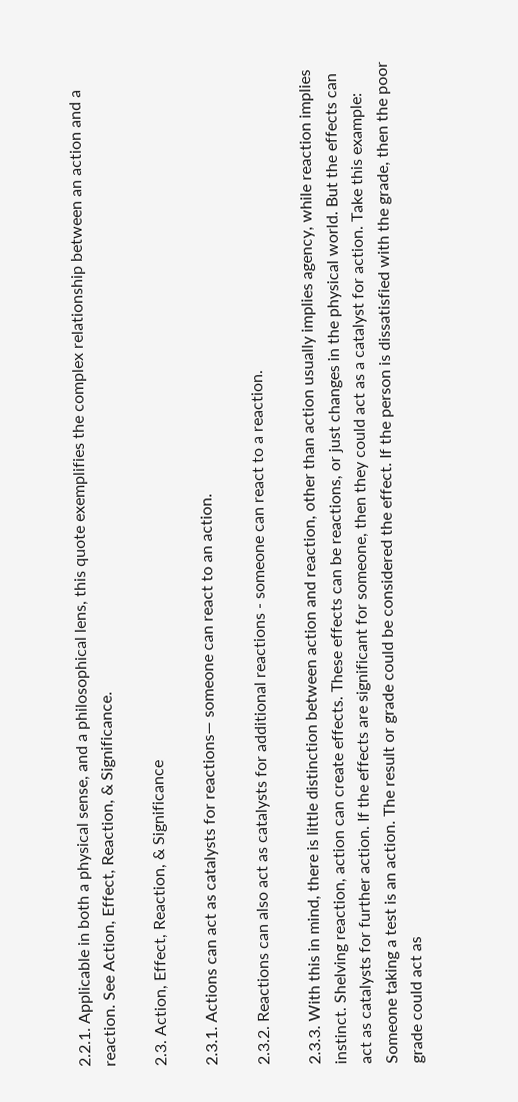2.2.1. Applicable in both a physical sense, and a philosophical lens, this quote exemplifies the complex relationship between an action and a reaction. See Action, Effect, Reaction, & Significance.

2.3. Action, Effect, Reaction, & Significance

2.3.1. Actions can act as catalysts for reactions— someone can react to an action.

2.3.2. Reactions can also act as catalysts for additional reactions - someone can react to a reaction.

2.3.3. With this in mind, there is little distinction between action and reaction, other than action usually implies agency, while reaction implies instinct. Shelving reaction, action can create effects. These effects can be reactions, or just changes in the physical world. But the effects can act as catalysts for further action. If the effects are significant for someone, then they could act as a catalyst for action. Take this example: Someone taking a test is an action. The result or grade could be considered the effect. If the person is dissatisfied with the grade, then the poor grade could act as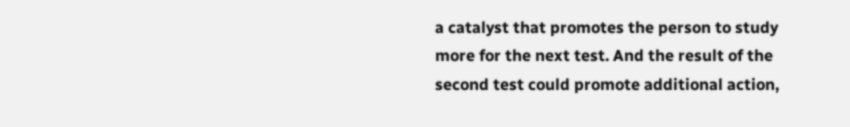a catalyst that promotes the person to study more for the next test. And the result of the second test could promote additional action,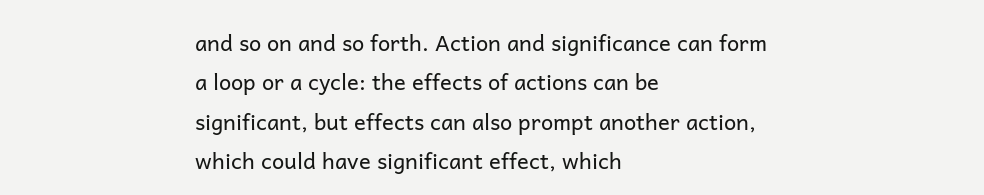and so on and so forth. Action and significance can form a loop or a cycle: the effects of actions can be significant, but effects can also prompt another action, which could have significant effect, which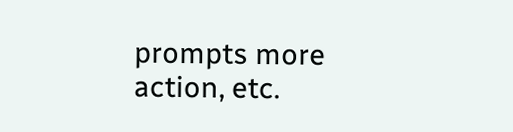prompts more action, etc.